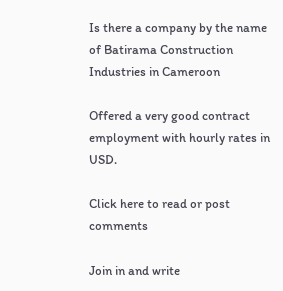Is there a company by the name of Batirama Construction Industries in Cameroon

Offered a very good contract employment with hourly rates in USD.

Click here to read or post comments

Join in and write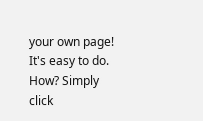your own page! It's easy to do. How? Simply click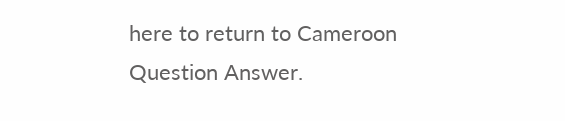here to return to Cameroon Question Answer.